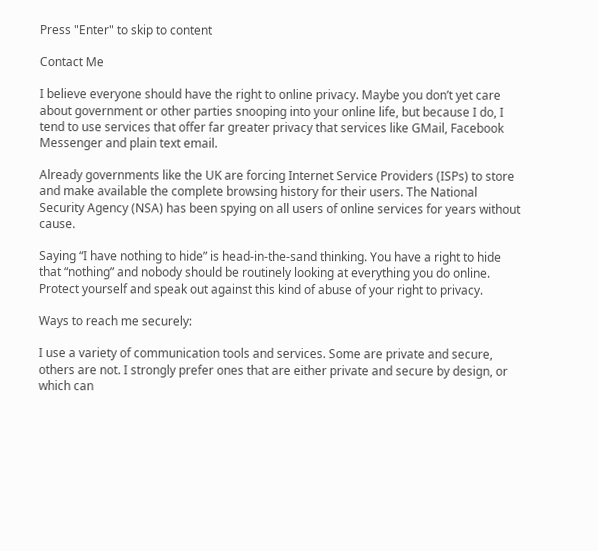Press "Enter" to skip to content

Contact Me

I believe everyone should have the right to online privacy. Maybe you don’t yet care about government or other parties snooping into your online life, but because I do, I tend to use services that offer far greater privacy that services like GMail, Facebook Messenger and plain text email.

Already governments like the UK are forcing Internet Service Providers (ISPs) to store and make available the complete browsing history for their users. The National Security Agency (NSA) has been spying on all users of online services for years without cause.

Saying “I have nothing to hide” is head-in-the-sand thinking. You have a right to hide that “nothing” and nobody should be routinely looking at everything you do online. Protect yourself and speak out against this kind of abuse of your right to privacy.

Ways to reach me securely:

I use a variety of communication tools and services. Some are private and secure, others are not. I strongly prefer ones that are either private and secure by design, or which can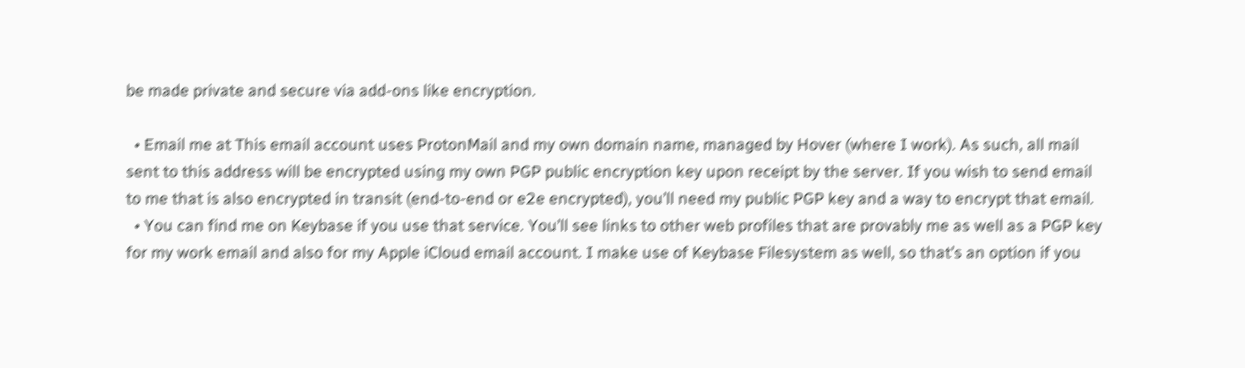be made private and secure via add-ons like encryption.

  • Email me at This email account uses ProtonMail and my own domain name, managed by Hover (where I work). As such, all mail sent to this address will be encrypted using my own PGP public encryption key upon receipt by the server. If you wish to send email to me that is also encrypted in transit (end-to-end or e2e encrypted), you’ll need my public PGP key and a way to encrypt that email.
  • You can find me on Keybase if you use that service. You’ll see links to other web profiles that are provably me as well as a PGP key for my work email and also for my Apple iCloud email account. I make use of Keybase Filesystem as well, so that’s an option if you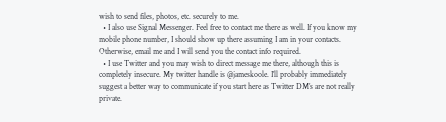wish to send files, photos, etc. securely to me.
  • I also use Signal Messenger. Feel free to contact me there as well. If you know my mobile phone number, I should show up there assuming I am in your contacts. Otherwise, email me and I will send you the contact info required.
  • I use Twitter and you may wish to direct message me there, although this is completely insecure. My twitter handle is @jameskoole. I’ll probably immediately suggest a better way to communicate if you start here as Twitter DM’s are not really private.